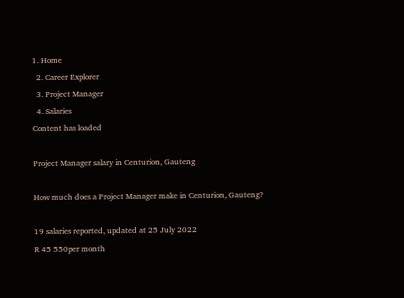1. Home
  2. Career Explorer
  3. Project Manager
  4. Salaries
Content has loaded

Project Manager salary in Centurion, Gauteng

How much does a Project Manager make in Centurion, Gauteng?

19 salaries reported, updated at 25 July 2022
R 45 550per month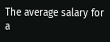The average salary for a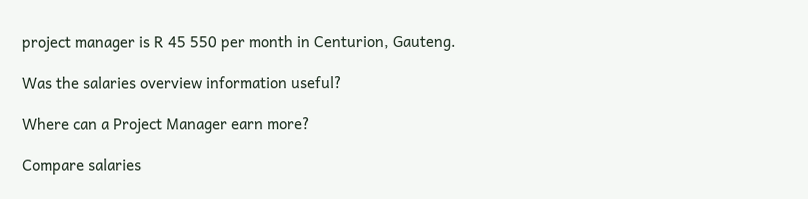project manager is R 45 550 per month in Centurion, Gauteng.

Was the salaries overview information useful?

Where can a Project Manager earn more?

Compare salaries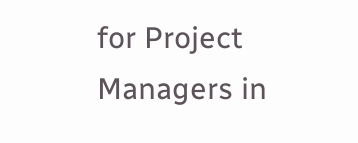for Project Managers in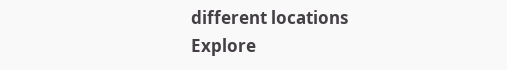different locations
Explore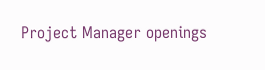Project Manager openings